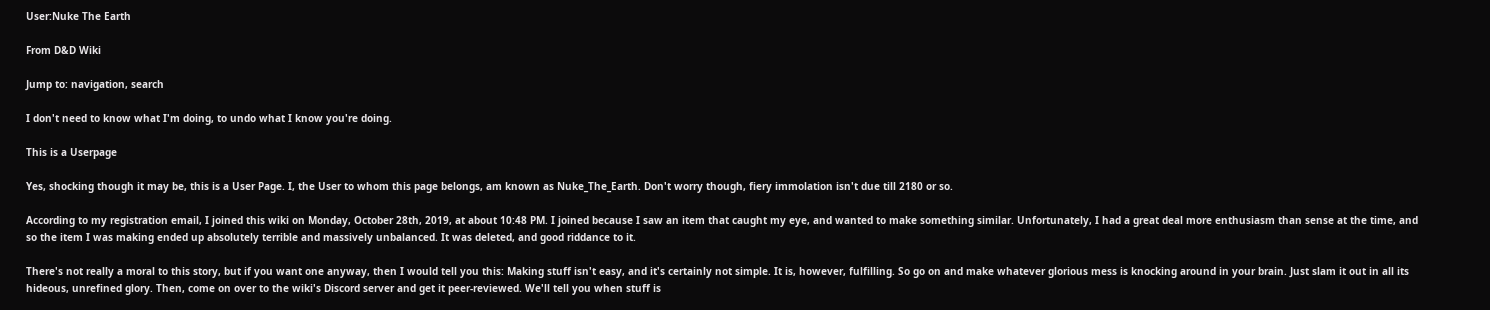User:Nuke The Earth

From D&D Wiki

Jump to: navigation, search

I don't need to know what I'm doing, to undo what I know you're doing.

This is a Userpage

Yes, shocking though it may be, this is a User Page. I, the User to whom this page belongs, am known as Nuke_The_Earth. Don't worry though, fiery immolation isn't due till 2180 or so.

According to my registration email, I joined this wiki on Monday, October 28th, 2019, at about 10:48 PM. I joined because I saw an item that caught my eye, and wanted to make something similar. Unfortunately, I had a great deal more enthusiasm than sense at the time, and so the item I was making ended up absolutely terrible and massively unbalanced. It was deleted, and good riddance to it.

There's not really a moral to this story, but if you want one anyway, then I would tell you this: Making stuff isn't easy, and it's certainly not simple. It is, however, fulfilling. So go on and make whatever glorious mess is knocking around in your brain. Just slam it out in all its hideous, unrefined glory. Then, come on over to the wiki's Discord server and get it peer-reviewed. We'll tell you when stuff is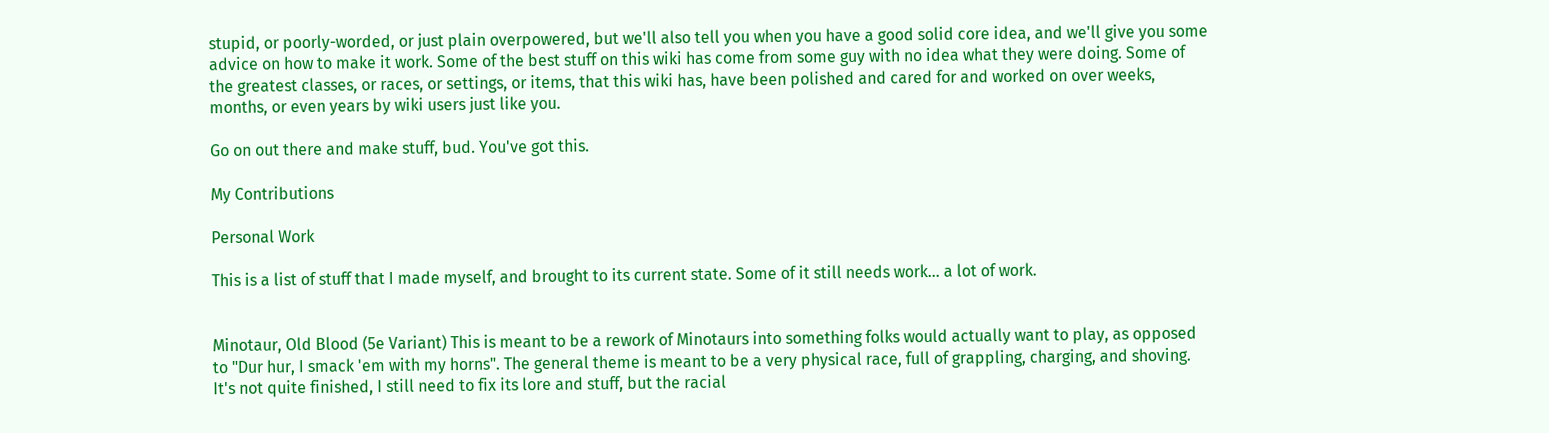stupid, or poorly-worded, or just plain overpowered, but we'll also tell you when you have a good solid core idea, and we'll give you some advice on how to make it work. Some of the best stuff on this wiki has come from some guy with no idea what they were doing. Some of the greatest classes, or races, or settings, or items, that this wiki has, have been polished and cared for and worked on over weeks, months, or even years by wiki users just like you.

Go on out there and make stuff, bud. You've got this.

My Contributions

Personal Work

This is a list of stuff that I made myself, and brought to its current state. Some of it still needs work... a lot of work.


Minotaur, Old Blood (5e Variant) This is meant to be a rework of Minotaurs into something folks would actually want to play, as opposed to "Dur hur, I smack 'em with my horns". The general theme is meant to be a very physical race, full of grappling, charging, and shoving. It's not quite finished, I still need to fix its lore and stuff, but the racial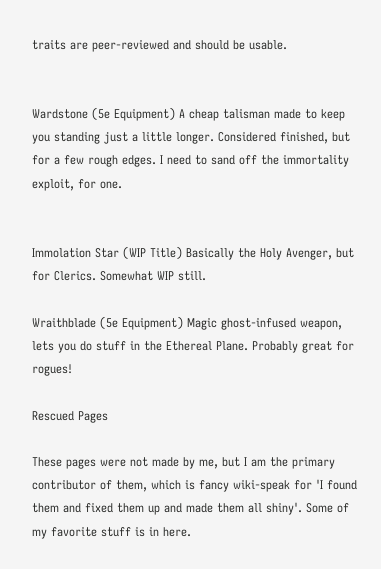traits are peer-reviewed and should be usable.


Wardstone (5e Equipment) A cheap talisman made to keep you standing just a little longer. Considered finished, but for a few rough edges. I need to sand off the immortality exploit, for one.


Immolation Star (WIP Title) Basically the Holy Avenger, but for Clerics. Somewhat WIP still.

Wraithblade (5e Equipment) Magic ghost-infused weapon, lets you do stuff in the Ethereal Plane. Probably great for rogues!

Rescued Pages

These pages were not made by me, but I am the primary contributor of them, which is fancy wiki-speak for 'I found them and fixed them up and made them all shiny'. Some of my favorite stuff is in here.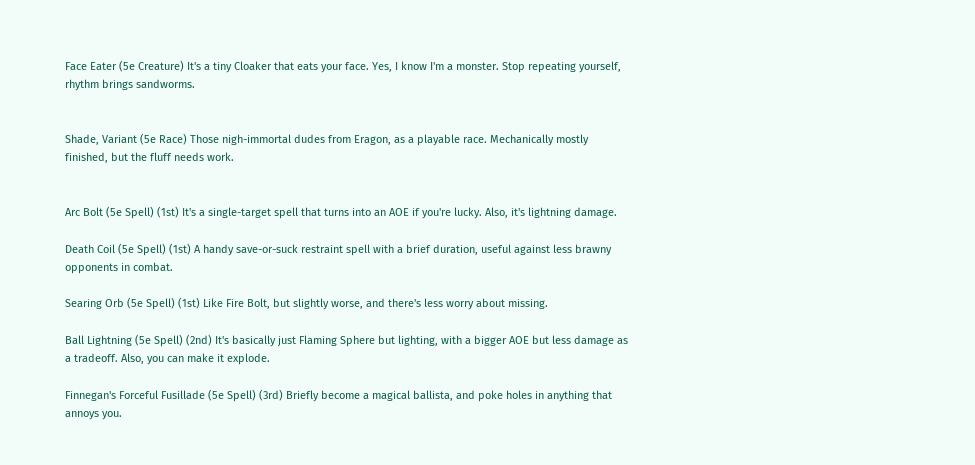Face Eater (5e Creature) It's a tiny Cloaker that eats your face. Yes, I know I'm a monster. Stop repeating yourself, rhythm brings sandworms.


Shade, Variant (5e Race) Those nigh-immortal dudes from Eragon, as a playable race. Mechanically mostly finished, but the fluff needs work.


Arc Bolt (5e Spell) (1st) It's a single-target spell that turns into an AOE if you're lucky. Also, it's lightning damage.

Death Coil (5e Spell) (1st) A handy save-or-suck restraint spell with a brief duration, useful against less brawny opponents in combat.

Searing Orb (5e Spell) (1st) Like Fire Bolt, but slightly worse, and there's less worry about missing.

Ball Lightning (5e Spell) (2nd) It's basically just Flaming Sphere but lighting, with a bigger AOE but less damage as a tradeoff. Also, you can make it explode.

Finnegan's Forceful Fusillade (5e Spell) (3rd) Briefly become a magical ballista, and poke holes in anything that annoys you.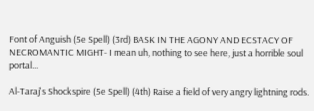Font of Anguish (5e Spell) (3rd) BASK IN THE AGONY AND ECSTACY OF NECROMANTIC MIGHT- I mean uh, nothing to see here, just a horrible soul portal...

Al-Taraj's Shockspire (5e Spell) (4th) Raise a field of very angry lightning rods.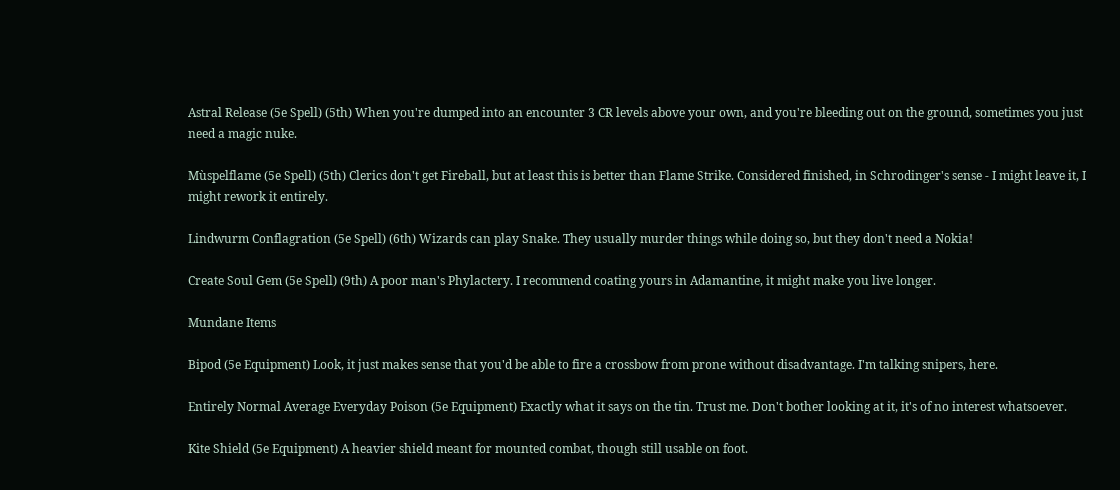Astral Release (5e Spell) (5th) When you're dumped into an encounter 3 CR levels above your own, and you're bleeding out on the ground, sometimes you just need a magic nuke.

Mùspelflame (5e Spell) (5th) Clerics don't get Fireball, but at least this is better than Flame Strike. Considered finished, in Schrodinger's sense - I might leave it, I might rework it entirely.

Lindwurm Conflagration (5e Spell) (6th) Wizards can play Snake. They usually murder things while doing so, but they don't need a Nokia!

Create Soul Gem (5e Spell) (9th) A poor man's Phylactery. I recommend coating yours in Adamantine, it might make you live longer.

Mundane Items

Bipod (5e Equipment) Look, it just makes sense that you'd be able to fire a crossbow from prone without disadvantage. I'm talking snipers, here.

Entirely Normal Average Everyday Poison (5e Equipment) Exactly what it says on the tin. Trust me. Don't bother looking at it, it's of no interest whatsoever.

Kite Shield (5e Equipment) A heavier shield meant for mounted combat, though still usable on foot.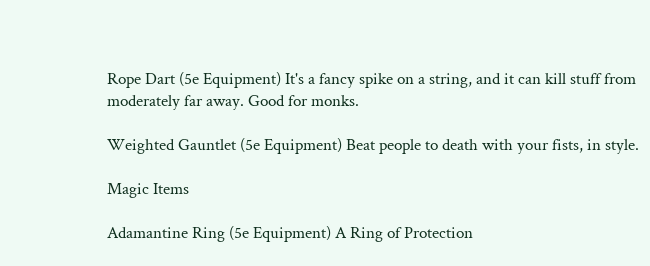Rope Dart (5e Equipment) It's a fancy spike on a string, and it can kill stuff from moderately far away. Good for monks.

Weighted Gauntlet (5e Equipment) Beat people to death with your fists, in style.

Magic Items

Adamantine Ring (5e Equipment) A Ring of Protection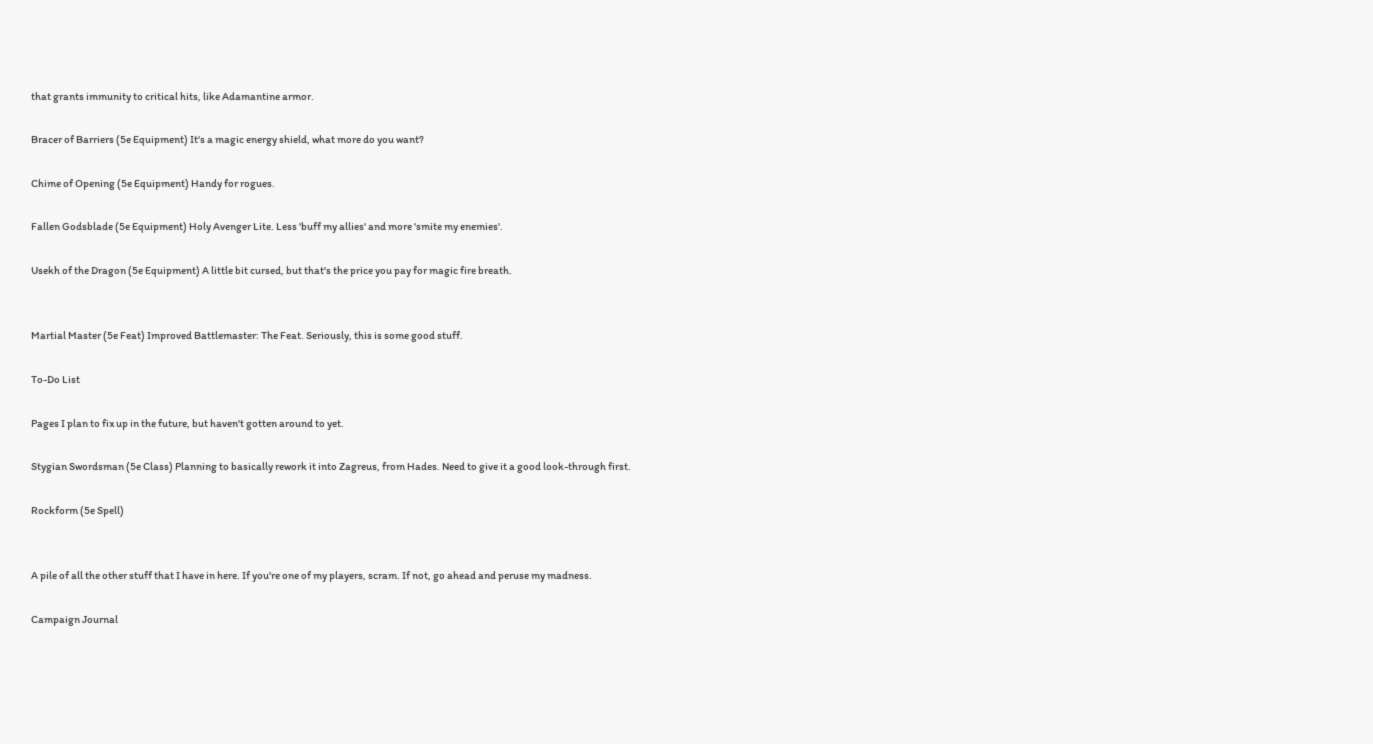that grants immunity to critical hits, like Adamantine armor.

Bracer of Barriers (5e Equipment) It's a magic energy shield, what more do you want?

Chime of Opening (5e Equipment) Handy for rogues.

Fallen Godsblade (5e Equipment) Holy Avenger Lite. Less 'buff my allies' and more 'smite my enemies'.

Usekh of the Dragon (5e Equipment) A little bit cursed, but that's the price you pay for magic fire breath.


Martial Master (5e Feat) Improved Battlemaster: The Feat. Seriously, this is some good stuff.

To-Do List

Pages I plan to fix up in the future, but haven't gotten around to yet.

Stygian Swordsman (5e Class) Planning to basically rework it into Zagreus, from Hades. Need to give it a good look-through first.

Rockform (5e Spell)


A pile of all the other stuff that I have in here. If you're one of my players, scram. If not, go ahead and peruse my madness.

Campaign Journal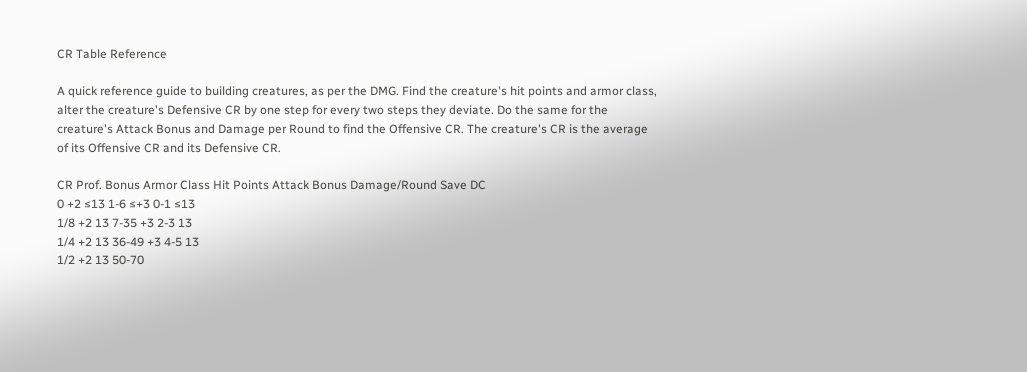CR Table Reference

A quick reference guide to building creatures, as per the DMG. Find the creature's hit points and armor class, alter the creature's Defensive CR by one step for every two steps they deviate. Do the same for the creature's Attack Bonus and Damage per Round to find the Offensive CR. The creature's CR is the average of its Offensive CR and its Defensive CR.

CR Prof. Bonus Armor Class Hit Points Attack Bonus Damage/Round Save DC
0 +2 ≤13 1-6 ≤+3 0-1 ≤13
1/8 +2 13 7-35 +3 2-3 13
1/4 +2 13 36-49 +3 4-5 13
1/2 +2 13 50-70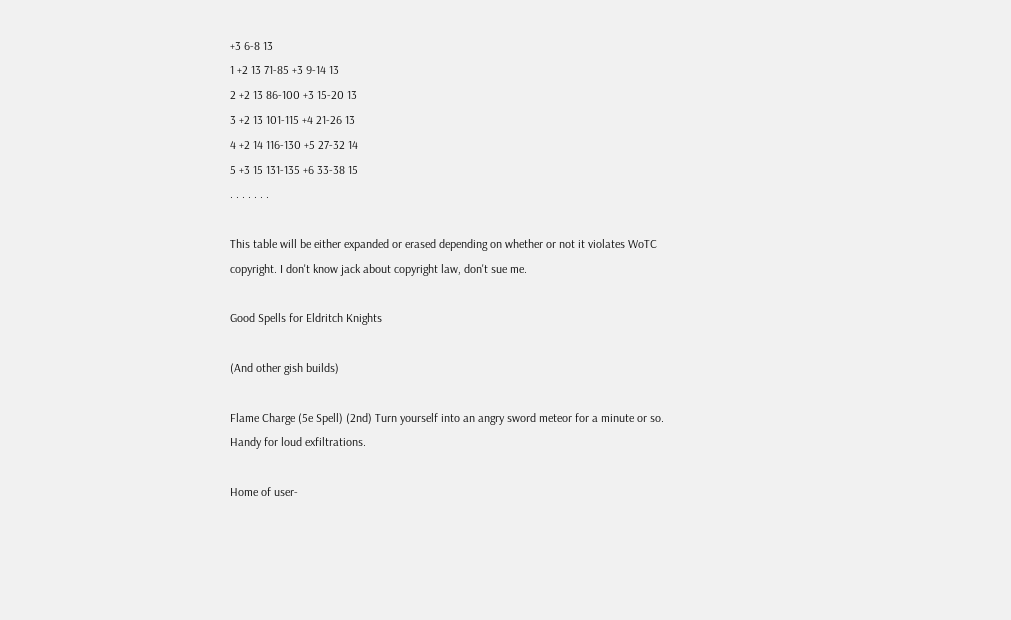+3 6-8 13
1 +2 13 71-85 +3 9-14 13
2 +2 13 86-100 +3 15-20 13
3 +2 13 101-115 +4 21-26 13
4 +2 14 116-130 +5 27-32 14
5 +3 15 131-135 +6 33-38 15
. . . . . . .

This table will be either expanded or erased depending on whether or not it violates WoTC copyright. I don't know jack about copyright law, don't sue me.

Good Spells for Eldritch Knights

(And other gish builds)

Flame Charge (5e Spell) (2nd) Turn yourself into an angry sword meteor for a minute or so. Handy for loud exfiltrations.

Home of user-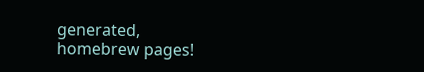generated,
homebrew pages!